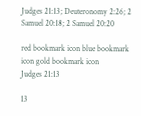Judges 21:13; Deuteronomy 2:26; 2 Samuel 20:18; 2 Samuel 20:20

red bookmark icon blue bookmark icon gold bookmark icon
Judges 21:13

13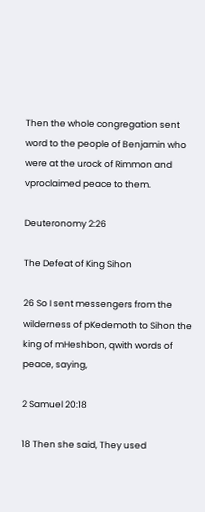Then the whole congregation sent word to the people of Benjamin who were at the urock of Rimmon and vproclaimed peace to them.

Deuteronomy 2:26

The Defeat of King Sihon

26 So I sent messengers from the wilderness of pKedemoth to Sihon the king of mHeshbon, qwith words of peace, saying,

2 Samuel 20:18

18 Then she said, They used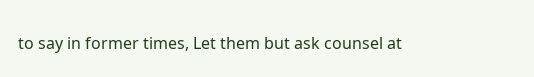to say in former times, Let them but ask counsel at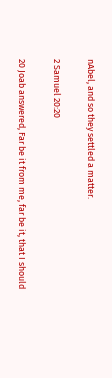nAbel, and so they settled a matter.

2 Samuel 20:20

20 Joab answered, Far be it from me, far be it, that I should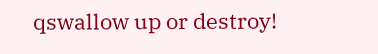qswallow up or destroy!